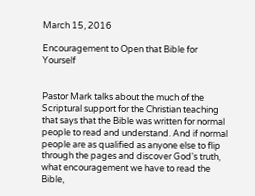March 15, 2016

Encouragement to Open that Bible for Yourself


Pastor Mark talks about the much of the Scriptural support for the Christian teaching that says that the Bible was written for normal people to read and understand. And if normal people are as qualified as anyone else to flip through the pages and discover God's truth, what encouragement we have to read the Bible,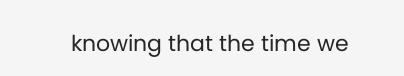knowing that the time we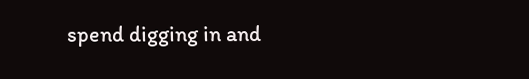spend digging in and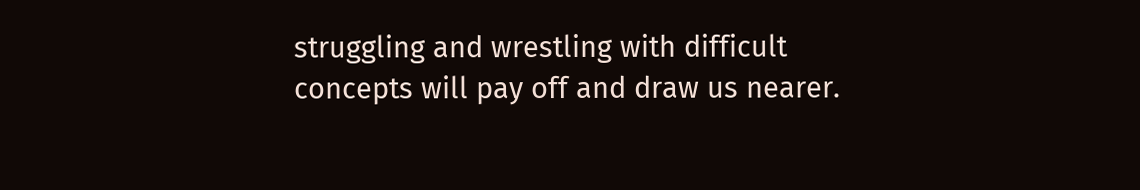struggling and wrestling with difficult concepts will pay off and draw us nearer.